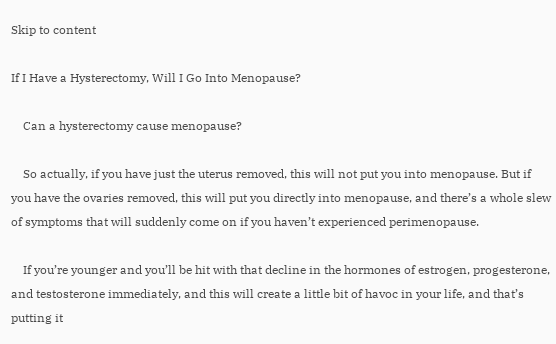Skip to content

If I Have a Hysterectomy, Will I Go Into Menopause?

    Can a hysterectomy cause menopause?

    So actually, if you have just the uterus removed, this will not put you into menopause. But if you have the ovaries removed, this will put you directly into menopause, and there’s a whole slew of symptoms that will suddenly come on if you haven’t experienced perimenopause.

    If you’re younger and you’ll be hit with that decline in the hormones of estrogen, progesterone, and testosterone immediately, and this will create a little bit of havoc in your life, and that’s putting it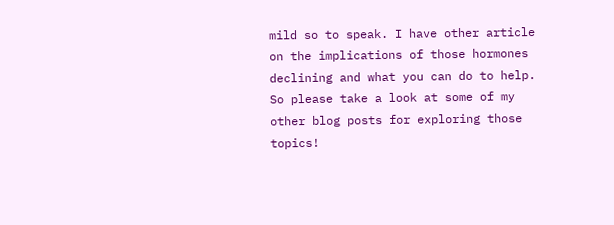mild so to speak. I have other article on the implications of those hormones declining and what you can do to help. So please take a look at some of my other blog posts for exploring those topics!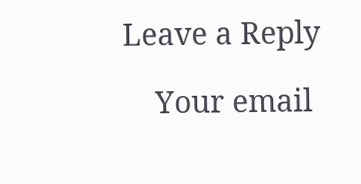Leave a Reply

    Your email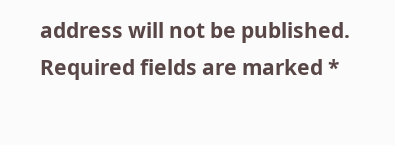address will not be published. Required fields are marked *